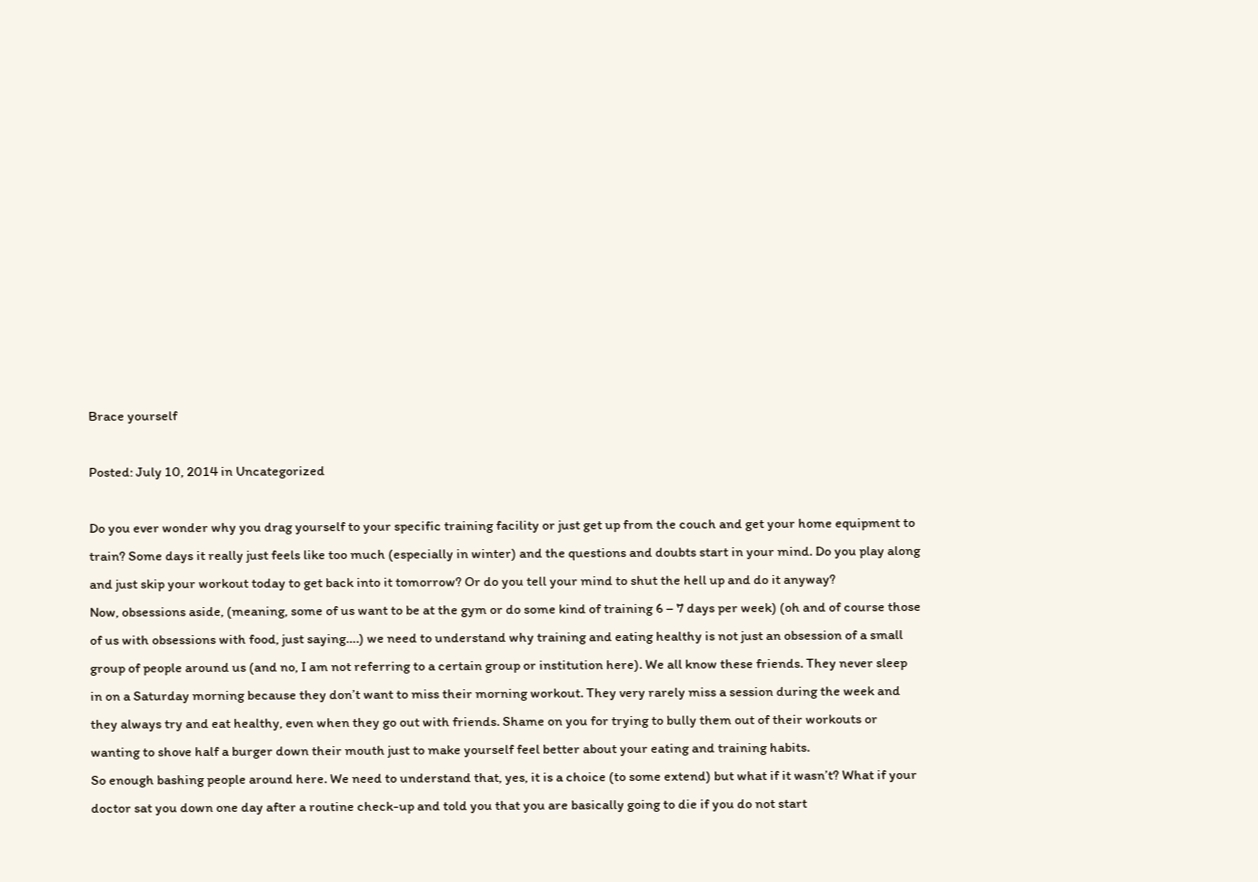Brace yourself

Posted: July 10, 2014 in Uncategorized

Do you ever wonder why you drag yourself to your specific training facility or just get up from the couch and get your home equipment to train? Some days it really just feels like too much (especially in winter) and the questions and doubts start in your mind. Do you play along and just skip your workout today to get back into it tomorrow? Or do you tell your mind to shut the hell up and do it anyway?
Now, obsessions aside, (meaning, some of us want to be at the gym or do some kind of training 6 – 7 days per week) (oh and of course those of us with obsessions with food, just saying….) we need to understand why training and eating healthy is not just an obsession of a small group of people around us (and no, I am not referring to a certain group or institution here). We all know these friends. They never sleep in on a Saturday morning because they don’t want to miss their morning workout. They very rarely miss a session during the week and they always try and eat healthy, even when they go out with friends. Shame on you for trying to bully them out of their workouts or wanting to shove half a burger down their mouth just to make yourself feel better about your eating and training habits.
So enough bashing people around here. We need to understand that, yes, it is a choice (to some extend) but what if it wasn’t? What if your doctor sat you down one day after a routine check-up and told you that you are basically going to die if you do not start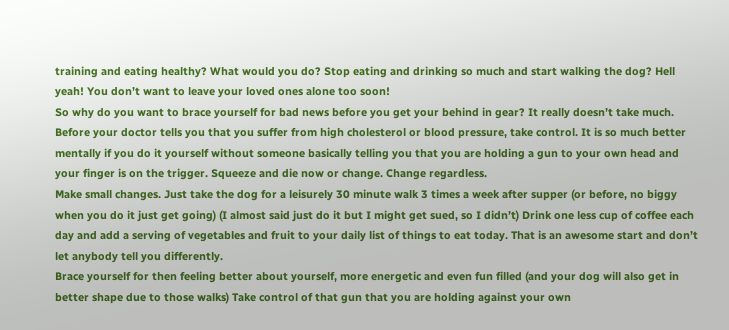training and eating healthy? What would you do? Stop eating and drinking so much and start walking the dog? Hell yeah! You don’t want to leave your loved ones alone too soon!
So why do you want to brace yourself for bad news before you get your behind in gear? It really doesn’t take much. Before your doctor tells you that you suffer from high cholesterol or blood pressure, take control. It is so much better mentally if you do it yourself without someone basically telling you that you are holding a gun to your own head and your finger is on the trigger. Squeeze and die now or change. Change regardless.
Make small changes. Just take the dog for a leisurely 30 minute walk 3 times a week after supper (or before, no biggy when you do it just get going) (I almost said just do it but I might get sued, so I didn’t) Drink one less cup of coffee each day and add a serving of vegetables and fruit to your daily list of things to eat today. That is an awesome start and don’t let anybody tell you differently.
Brace yourself for then feeling better about yourself, more energetic and even fun filled (and your dog will also get in better shape due to those walks) Take control of that gun that you are holding against your own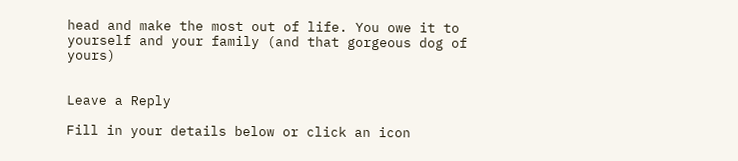head and make the most out of life. You owe it to yourself and your family (and that gorgeous dog of yours)


Leave a Reply

Fill in your details below or click an icon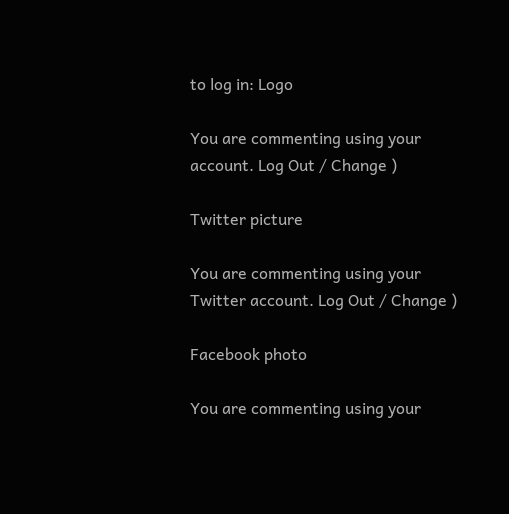to log in: Logo

You are commenting using your account. Log Out / Change )

Twitter picture

You are commenting using your Twitter account. Log Out / Change )

Facebook photo

You are commenting using your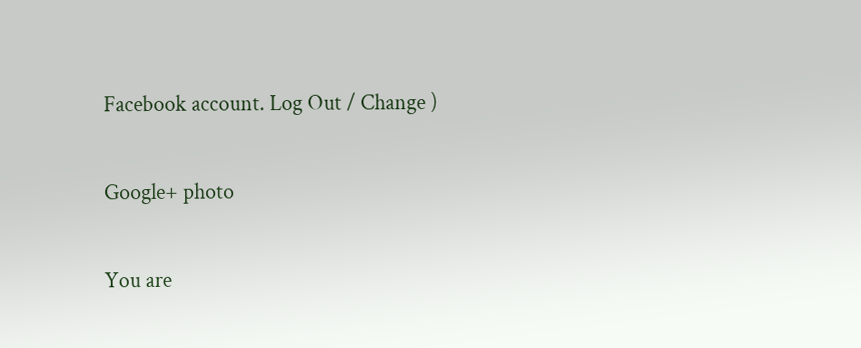Facebook account. Log Out / Change )

Google+ photo

You are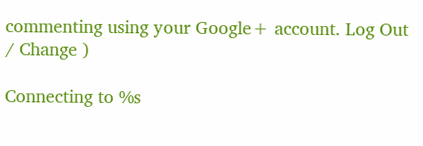commenting using your Google+ account. Log Out / Change )

Connecting to %s